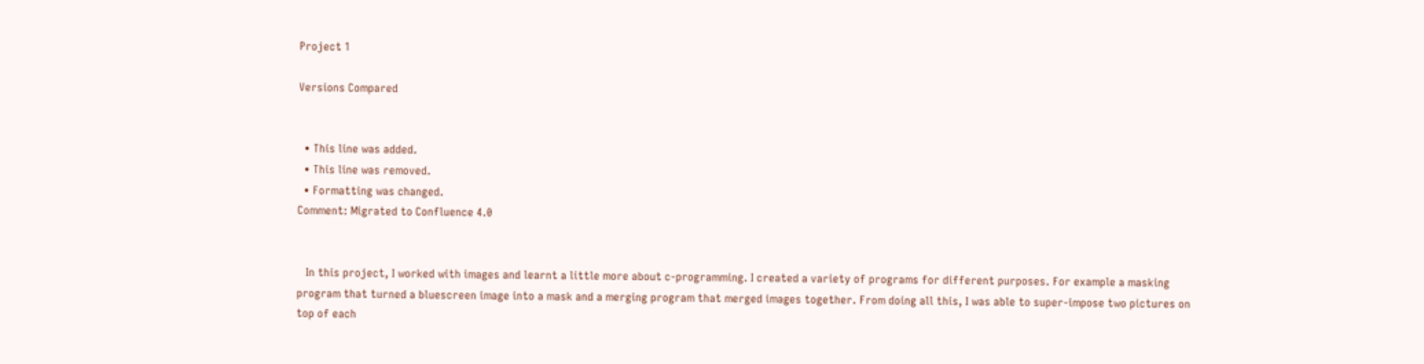Project 1

Versions Compared


  • This line was added.
  • This line was removed.
  • Formatting was changed.
Comment: Migrated to Confluence 4.0


   In this project, I worked with images and learnt a little more about c-programming. I created a variety of programs for different purposes. For example a masking program that turned a bluescreen image into a mask and a merging program that merged images together. From doing all this, I was able to super-impose two pictures on top of each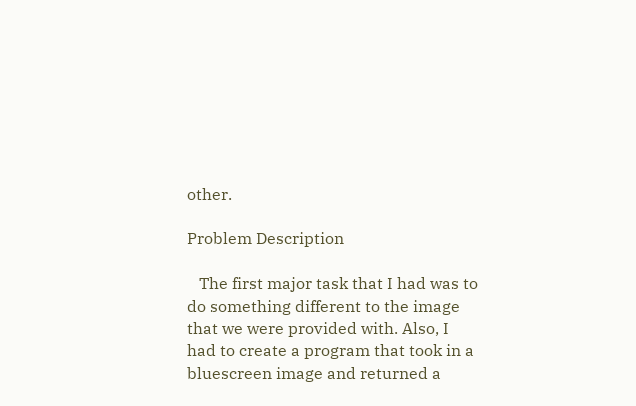other.

Problem Description

   The first major task that I had was to do something different to the image that we were provided with. Also, I had to create a program that took in a bluescreen image and returned a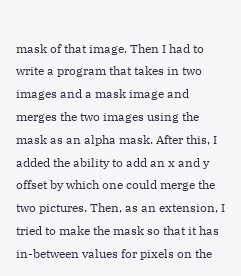mask of that image. Then I had to write a program that takes in two images and a mask image and merges the two images using the mask as an alpha mask. After this, I added the ability to add an x and y offset by which one could merge the two pictures. Then, as an extension, I tried to make the mask so that it has in-between values for pixels on the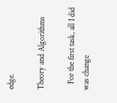edge.

Theory and Algorithms

   For the first task, all I did was change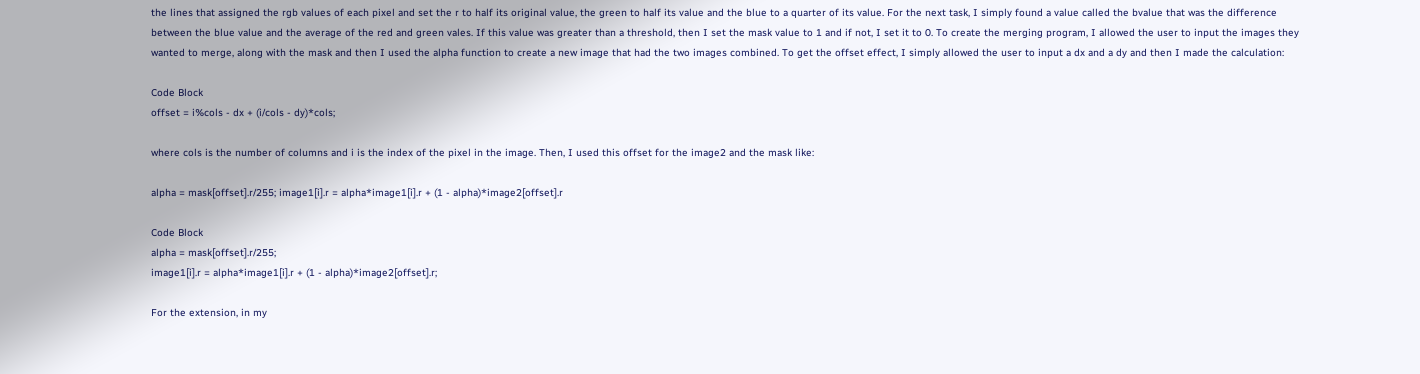the lines that assigned the rgb values of each pixel and set the r to half its original value, the green to half its value and the blue to a quarter of its value. For the next task, I simply found a value called the bvalue that was the difference between the blue value and the average of the red and green vales. If this value was greater than a threshold, then I set the mask value to 1 and if not, I set it to 0. To create the merging program, I allowed the user to input the images they wanted to merge, along with the mask and then I used the alpha function to create a new image that had the two images combined. To get the offset effect, I simply allowed the user to input a dx and a dy and then I made the calculation:

Code Block
offset = i%cols - dx + (i/cols - dy)*cols;

where cols is the number of columns and i is the index of the pixel in the image. Then, I used this offset for the image2 and the mask like:

alpha = mask[offset].r/255; image1[i].r = alpha*image1[i].r + (1 - alpha)*image2[offset].r

Code Block
alpha = mask[offset].r/255;
image1[i].r = alpha*image1[i].r + (1 - alpha)*image2[offset].r;

For the extension, in my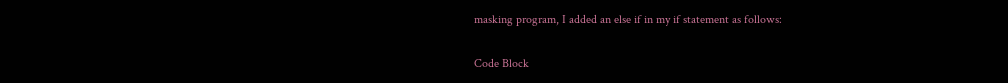masking program, I added an else if in my if statement as follows:

Code Block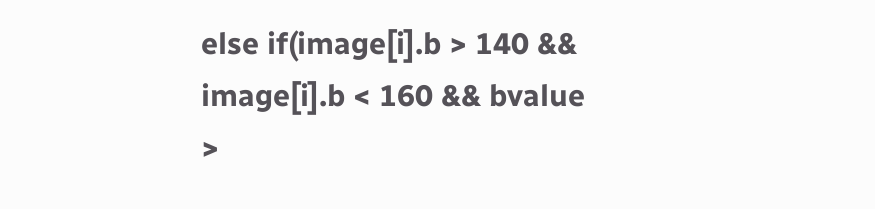else if(image[i].b > 140 && image[i].b < 160 && bvalue >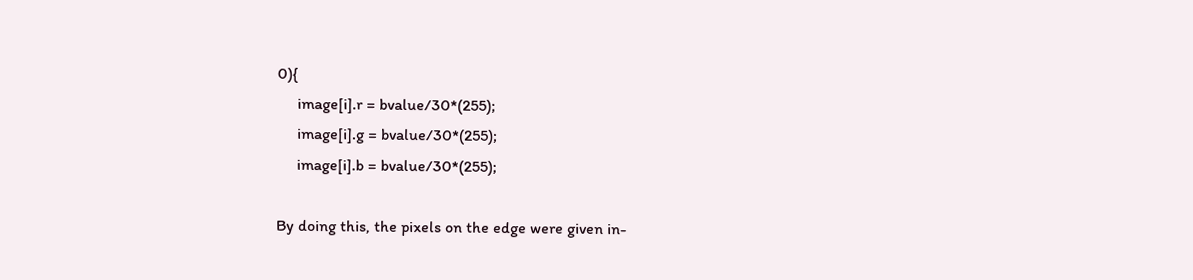0){
     image[i].r = bvalue/30*(255);
     image[i].g = bvalue/30*(255);
     image[i].b = bvalue/30*(255);

By doing this, the pixels on the edge were given in-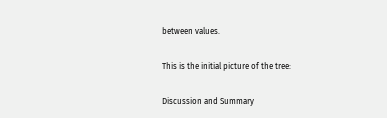between values.

This is the initial picture of the tree:

Discussion and Summary